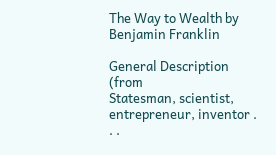The Way to Wealth by Benjamin Franklin

General Description (from
Statesman, scientist, entrepreneur, inventor . . .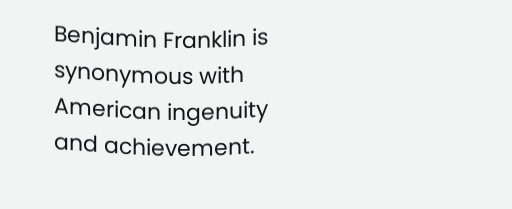Benjamin Franklin is synonymous with American ingenuity and achievement.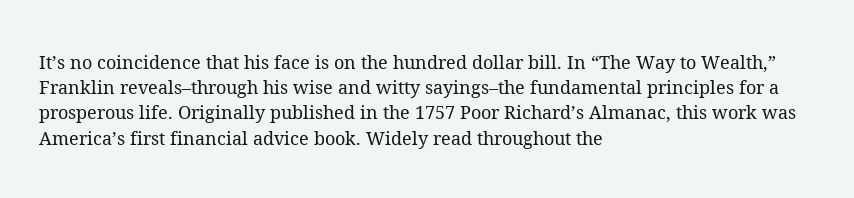It’s no coincidence that his face is on the hundred dollar bill. In “The Way to Wealth,” Franklin reveals–through his wise and witty sayings–the fundamental principles for a prosperous life. Originally published in the 1757 Poor Richard’s Almanac, this work was America’s first financial advice book. Widely read throughout the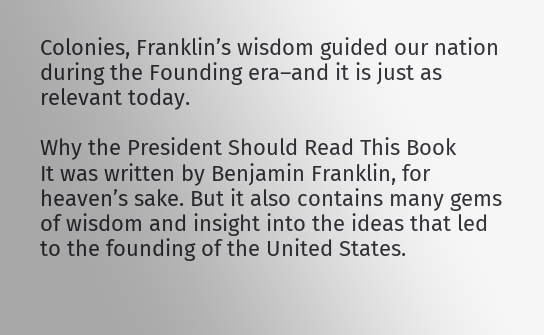Colonies, Franklin’s wisdom guided our nation during the Founding era–and it is just as relevant today.

Why the President Should Read This Book
It was written by Benjamin Franklin, for heaven’s sake. But it also contains many gems of wisdom and insight into the ideas that led to the founding of the United States.